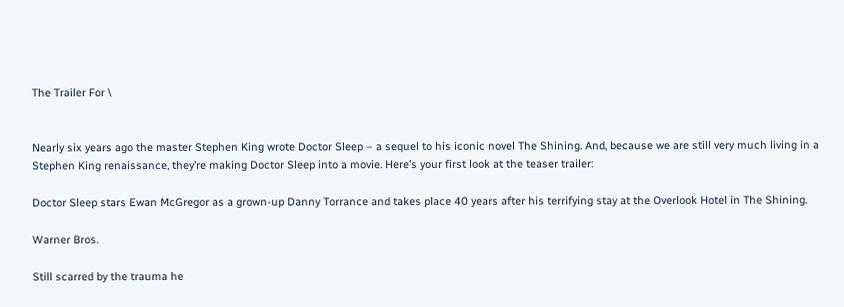The Trailer For \


Nearly six years ago the master Stephen King wrote Doctor Sleep – a sequel to his iconic novel The Shining. And, because we are still very much living in a Stephen King renaissance, they’re making Doctor Sleep into a movie. Here’s your first look at the teaser trailer:

Doctor Sleep stars Ewan McGregor as a grown-up Danny Torrance and takes place 40 years after his terrifying stay at the Overlook Hotel in The Shining.

Warner Bros.

Still scarred by the trauma he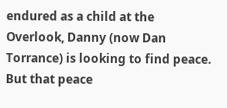endured as a child at the Overlook, Danny (now Dan Torrance) is looking to find peace. But that peace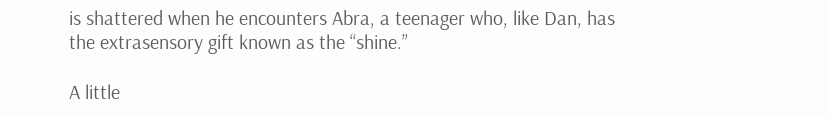is shattered when he encounters Abra, a teenager who, like Dan, has the extrasensory gift known as the “shine.”

A little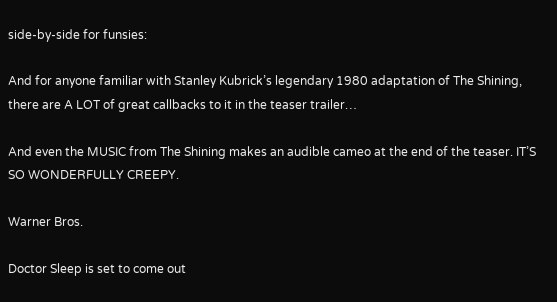side-by-side for funsies:

And for anyone familiar with Stanley Kubrick’s legendary 1980 adaptation of The Shining, there are A LOT of great callbacks to it in the teaser trailer…

And even the MUSIC from The Shining makes an audible cameo at the end of the teaser. IT’S SO WONDERFULLY CREEPY.

Warner Bros.

Doctor Sleep is set to come out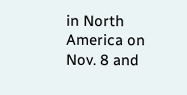in North America on Nov. 8 and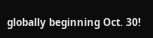globally beginning Oct. 30!